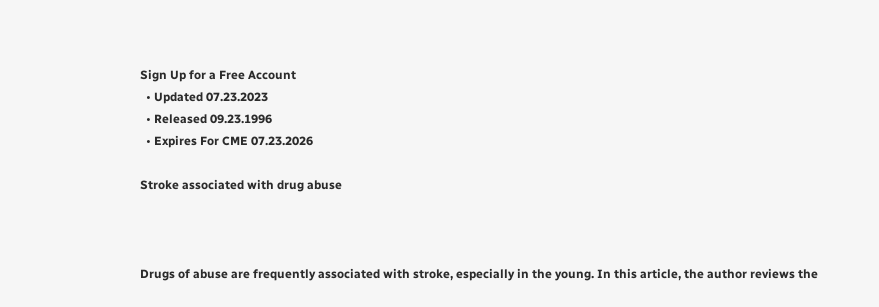Sign Up for a Free Account
  • Updated 07.23.2023
  • Released 09.23.1996
  • Expires For CME 07.23.2026

Stroke associated with drug abuse



Drugs of abuse are frequently associated with stroke, especially in the young. In this article, the author reviews the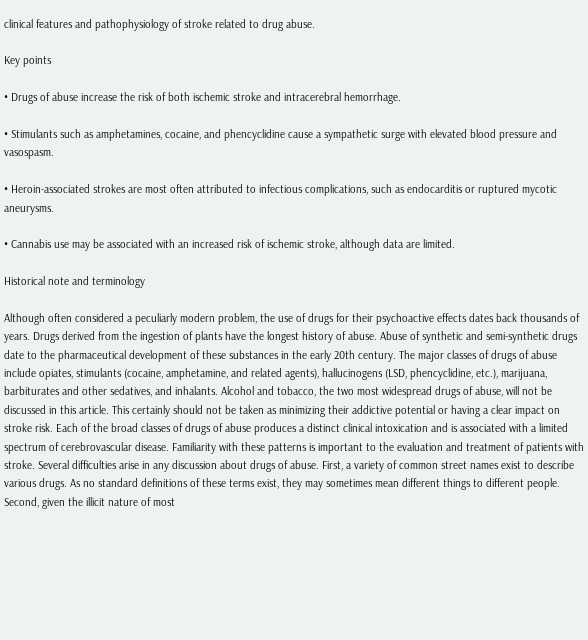clinical features and pathophysiology of stroke related to drug abuse.

Key points

• Drugs of abuse increase the risk of both ischemic stroke and intracerebral hemorrhage.

• Stimulants such as amphetamines, cocaine, and phencyclidine cause a sympathetic surge with elevated blood pressure and vasospasm.

• Heroin-associated strokes are most often attributed to infectious complications, such as endocarditis or ruptured mycotic aneurysms.

• Cannabis use may be associated with an increased risk of ischemic stroke, although data are limited.

Historical note and terminology

Although often considered a peculiarly modern problem, the use of drugs for their psychoactive effects dates back thousands of years. Drugs derived from the ingestion of plants have the longest history of abuse. Abuse of synthetic and semi-synthetic drugs date to the pharmaceutical development of these substances in the early 20th century. The major classes of drugs of abuse include opiates, stimulants (cocaine, amphetamine, and related agents), hallucinogens (LSD, phencyclidine, etc.), marijuana, barbiturates and other sedatives, and inhalants. Alcohol and tobacco, the two most widespread drugs of abuse, will not be discussed in this article. This certainly should not be taken as minimizing their addictive potential or having a clear impact on stroke risk. Each of the broad classes of drugs of abuse produces a distinct clinical intoxication and is associated with a limited spectrum of cerebrovascular disease. Familiarity with these patterns is important to the evaluation and treatment of patients with stroke. Several difficulties arise in any discussion about drugs of abuse. First, a variety of common street names exist to describe various drugs. As no standard definitions of these terms exist, they may sometimes mean different things to different people. Second, given the illicit nature of most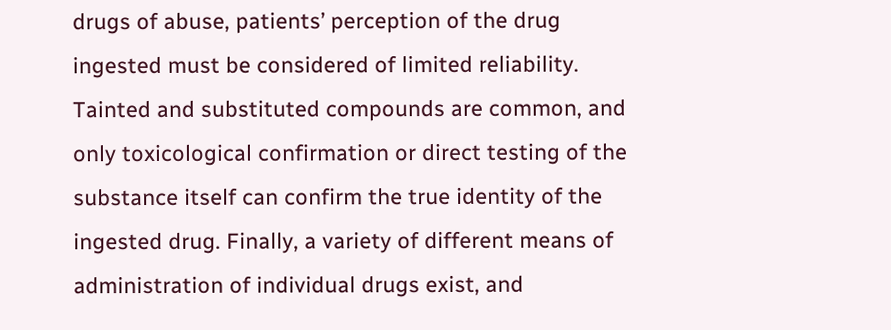drugs of abuse, patients’ perception of the drug ingested must be considered of limited reliability. Tainted and substituted compounds are common, and only toxicological confirmation or direct testing of the substance itself can confirm the true identity of the ingested drug. Finally, a variety of different means of administration of individual drugs exist, and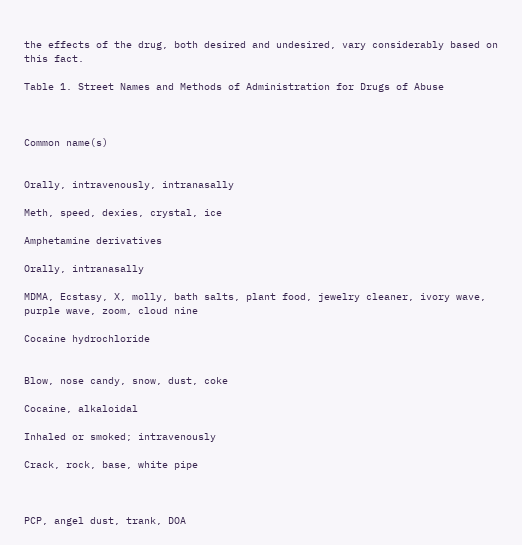the effects of the drug, both desired and undesired, vary considerably based on this fact.

Table 1. Street Names and Methods of Administration for Drugs of Abuse



Common name(s)


Orally, intravenously, intranasally

Meth, speed, dexies, crystal, ice

Amphetamine derivatives

Orally, intranasally

MDMA, Ecstasy, X, molly, bath salts, plant food, jewelry cleaner, ivory wave, purple wave, zoom, cloud nine

Cocaine hydrochloride


Blow, nose candy, snow, dust, coke

Cocaine, alkaloidal

Inhaled or smoked; intravenously

Crack, rock, base, white pipe



PCP, angel dust, trank, DOA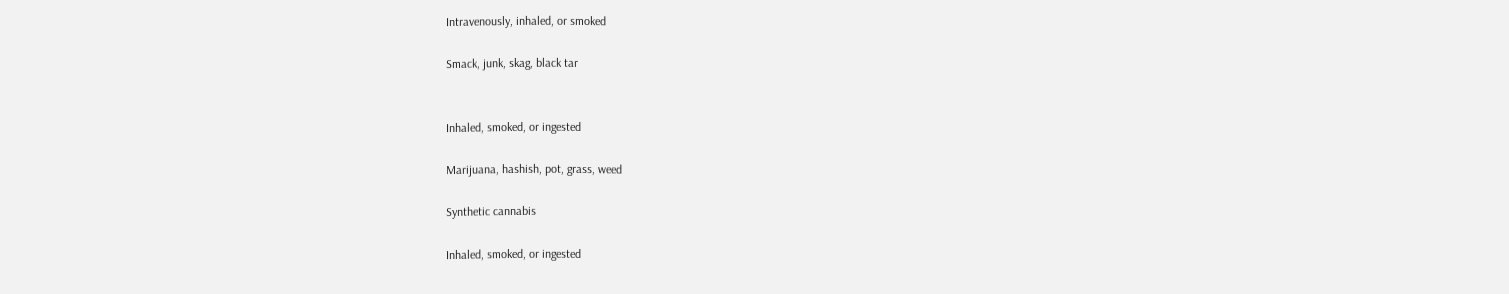Intravenously, inhaled, or smoked

Smack, junk, skag, black tar


Inhaled, smoked, or ingested

Marijuana, hashish, pot, grass, weed

Synthetic cannabis

Inhaled, smoked, or ingested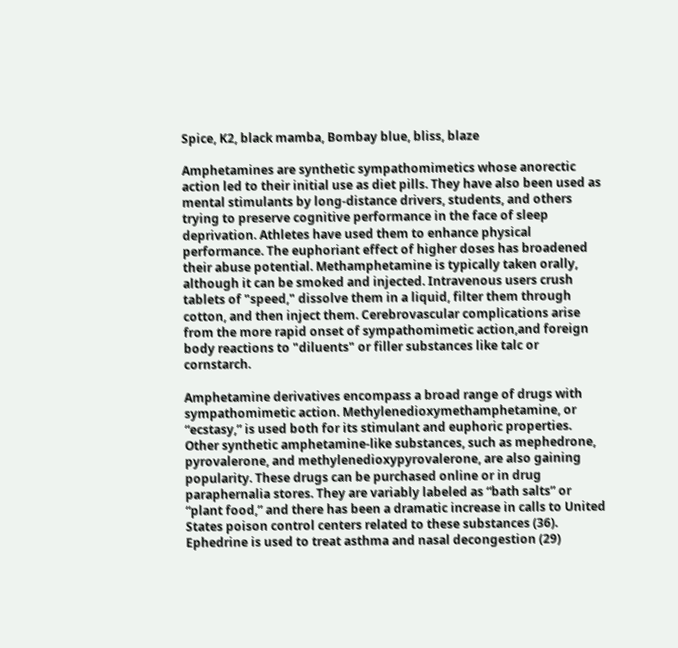Spice, K2, black mamba, Bombay blue, bliss, blaze

Amphetamines are synthetic sympathomimetics whose anorectic action led to their initial use as diet pills. They have also been used as mental stimulants by long-distance drivers, students, and others trying to preserve cognitive performance in the face of sleep deprivation. Athletes have used them to enhance physical performance. The euphoriant effect of higher doses has broadened their abuse potential. Methamphetamine is typically taken orally, although it can be smoked and injected. Intravenous users crush tablets of "speed," dissolve them in a liquid, filter them through cotton, and then inject them. Cerebrovascular complications arise from the more rapid onset of sympathomimetic action,and foreign body reactions to "diluents" or filler substances like talc or cornstarch.

Amphetamine derivatives encompass a broad range of drugs with sympathomimetic action. Methylenedioxymethamphetamine, or “ecstasy,” is used both for its stimulant and euphoric properties. Other synthetic amphetamine-like substances, such as mephedrone, pyrovalerone, and methylenedioxypyrovalerone, are also gaining popularity. These drugs can be purchased online or in drug paraphernalia stores. They are variably labeled as “bath salts” or “plant food,” and there has been a dramatic increase in calls to United States poison control centers related to these substances (36). Ephedrine is used to treat asthma and nasal decongestion (29)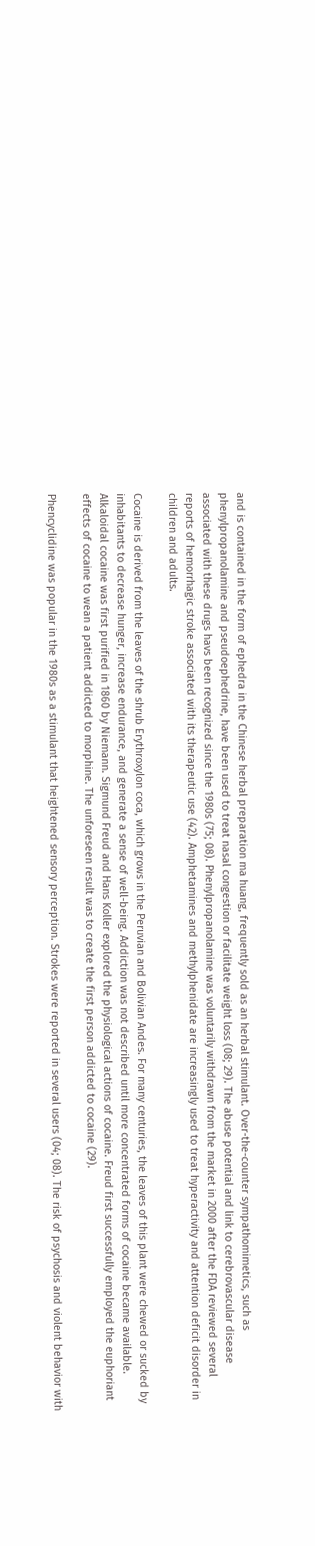and is contained in the form of ephedra in the Chinese herbal preparation ma huang, frequently sold as an herbal stimulant. Over-the-counter sympathomimetics, such as phenylpropanolamine and pseudoephedrine, have been used to treat nasal congestion or facilitate weight loss (08; 29). The abuse potential and link to cerebrovascular disease associated with these drugs havs been recognized since the 1980s (75; 08). Phenylpropanolamine was voluntarily withdrawn from the market in 2000 after the FDA reviewed several reports of hemorrhagic stroke associated with its therapeutic use (42). Amphetamines and methylphenidate are increasingly used to treat hyperactivity and attention deficit disorder in children and adults.

Cocaine is derived from the leaves of the shrub Erythroxylon coca, which grows in the Peruvian and Bolivian Andes. For many centuries, the leaves of this plant were chewed or sucked by inhabitants to decrease hunger, increase endurance, and generate a sense of well-being. Addiction was not described until more concentrated forms of cocaine became available. Alkaloidal cocaine was first purified in 1860 by Niemann. Sigmund Freud and Hans Koller explored the physiological actions of cocaine. Freud first successfully employed the euphoriant effects of cocaine to wean a patient addicted to morphine. The unforeseen result was to create the first person addicted to cocaine (29).

Phencyclidine was popular in the 1980s as a stimulant that heightened sensory perception. Strokes were reported in several users (04; 08). The risk of psychosis and violent behavior with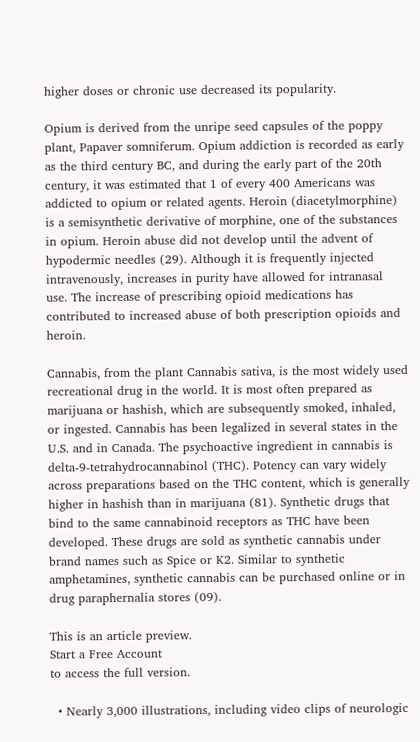higher doses or chronic use decreased its popularity.

Opium is derived from the unripe seed capsules of the poppy plant, Papaver somniferum. Opium addiction is recorded as early as the third century BC, and during the early part of the 20th century, it was estimated that 1 of every 400 Americans was addicted to opium or related agents. Heroin (diacetylmorphine) is a semisynthetic derivative of morphine, one of the substances in opium. Heroin abuse did not develop until the advent of hypodermic needles (29). Although it is frequently injected intravenously, increases in purity have allowed for intranasal use. The increase of prescribing opioid medications has contributed to increased abuse of both prescription opioids and heroin.

Cannabis, from the plant Cannabis sativa, is the most widely used recreational drug in the world. It is most often prepared as marijuana or hashish, which are subsequently smoked, inhaled, or ingested. Cannabis has been legalized in several states in the U.S. and in Canada. The psychoactive ingredient in cannabis is delta-9-tetrahydrocannabinol (THC). Potency can vary widely across preparations based on the THC content, which is generally higher in hashish than in marijuana (81). Synthetic drugs that bind to the same cannabinoid receptors as THC have been developed. These drugs are sold as synthetic cannabis under brand names such as Spice or K2. Similar to synthetic amphetamines, synthetic cannabis can be purchased online or in drug paraphernalia stores (09).

This is an article preview.
Start a Free Account
to access the full version.

  • Nearly 3,000 illustrations, including video clips of neurologic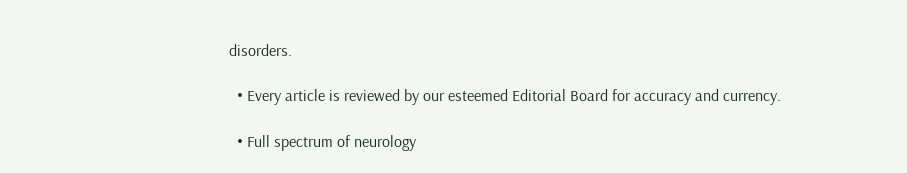disorders.

  • Every article is reviewed by our esteemed Editorial Board for accuracy and currency.

  • Full spectrum of neurology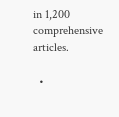in 1,200 comprehensive articles.

  •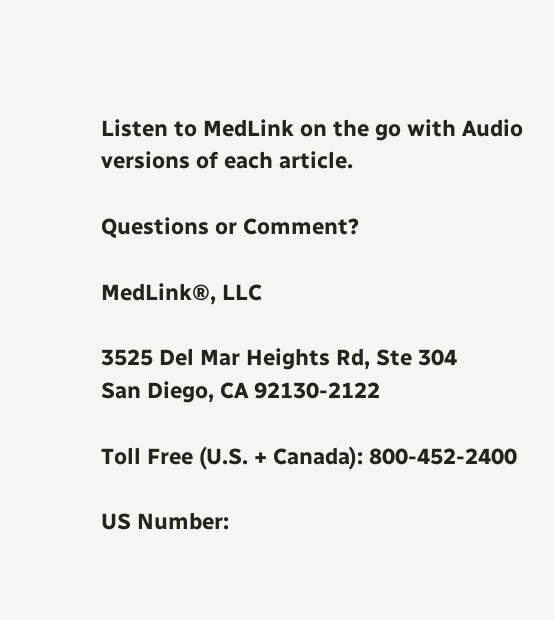Listen to MedLink on the go with Audio versions of each article.

Questions or Comment?

MedLink®, LLC

3525 Del Mar Heights Rd, Ste 304
San Diego, CA 92130-2122

Toll Free (U.S. + Canada): 800-452-2400

US Number: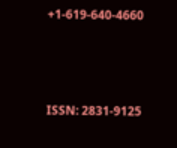+1-619-640-4660



ISSN: 2831-9125